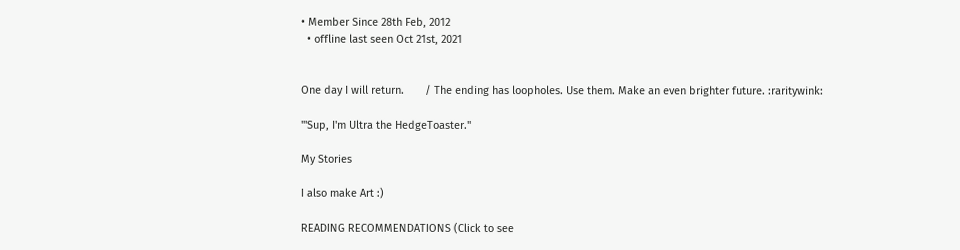• Member Since 28th Feb, 2012
  • offline last seen Oct 21st, 2021


One day I will return.       / The ending has loopholes. Use them. Make an even brighter future. :raritywink:

"'Sup, I'm Ultra the HedgeToaster."

My Stories

I also make Art :)

READING RECOMMENDATIONS (Click to see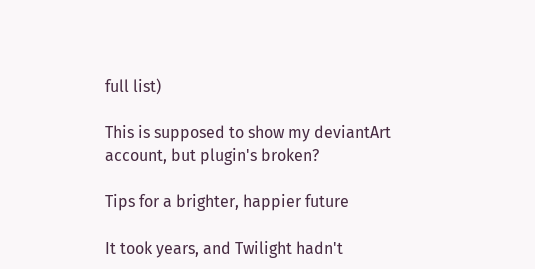full list)

This is supposed to show my deviantArt account, but plugin's broken?

Tips for a brighter, happier future

It took years, and Twilight hadn't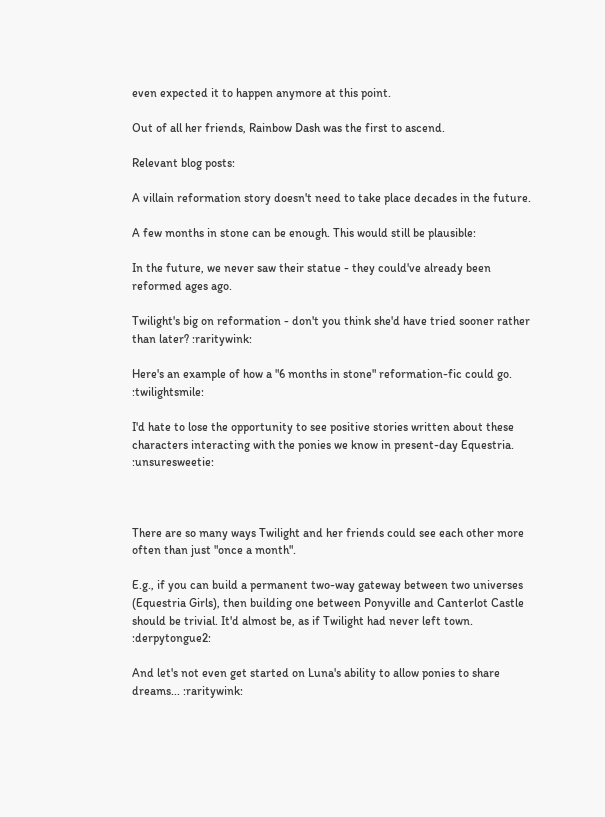even expected it to happen anymore at this point.

Out of all her friends, Rainbow Dash was the first to ascend.

Relevant blog posts:

A villain reformation story doesn't need to take place decades in the future.

A few months in stone can be enough. This would still be plausible:

In the future, we never saw their statue - they could've already been reformed ages ago.

Twilight's big on reformation - don't you think she'd have tried sooner rather than later? :raritywink:

Here's an example of how a "6 months in stone" reformation-fic could go. :twilightsmile:

I'd hate to lose the opportunity to see positive stories written about these characters interacting with the ponies we know in present-day Equestria. :unsuresweetie:



There are so many ways Twilight and her friends could see each other more often than just "once a month".

E.g., if you can build a permanent two-way gateway between two universes (Equestria Girls), then building one between Ponyville and Canterlot Castle should be trivial. It'd almost be, as if Twilight had never left town. :derpytongue2:

And let's not even get started on Luna's ability to allow ponies to share dreams... :raritywink: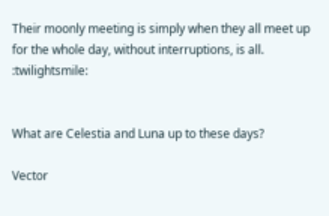Their moonly meeting is simply when they all meet up for the whole day, without interruptions, is all. :twilightsmile:


What are Celestia and Luna up to these days?

Vector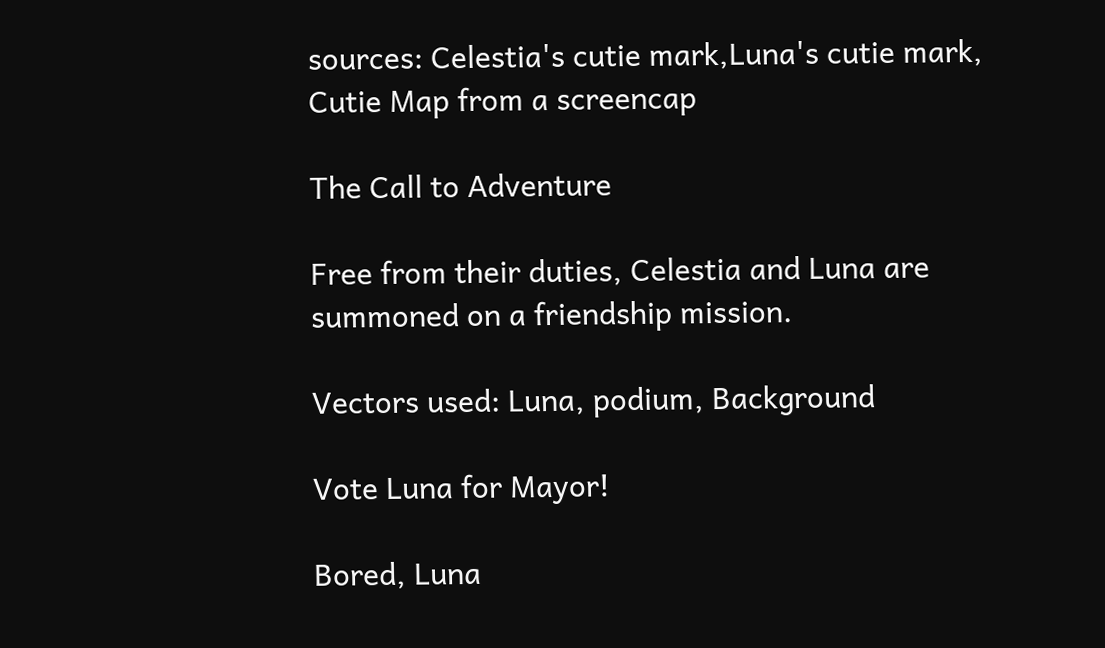sources: Celestia's cutie mark,Luna's cutie mark, Cutie Map from a screencap

The Call to Adventure

Free from their duties, Celestia and Luna are summoned on a friendship mission.

Vectors used: Luna, podium, Background

Vote Luna for Mayor!

Bored, Luna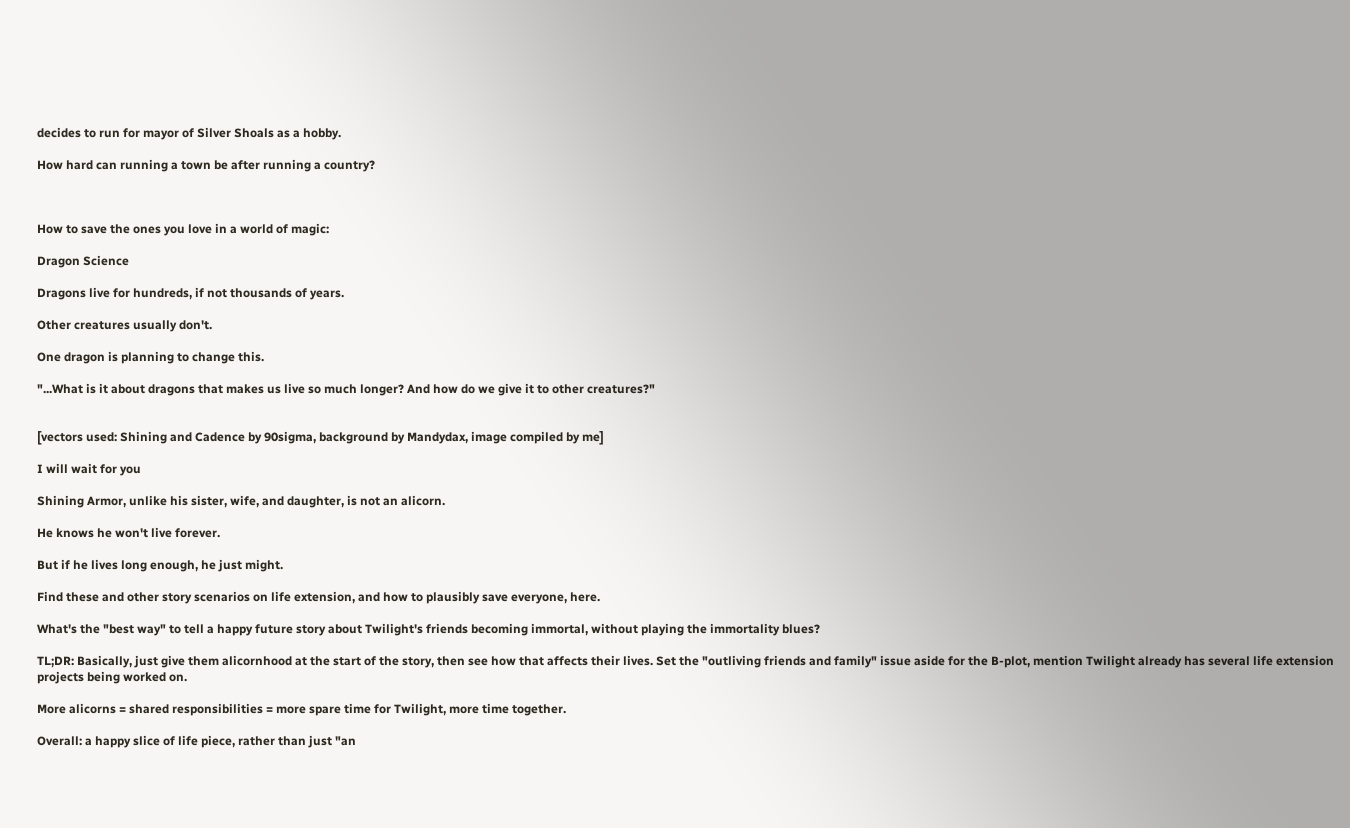decides to run for mayor of Silver Shoals as a hobby.

How hard can running a town be after running a country?



How to save the ones you love in a world of magic:

Dragon Science

Dragons live for hundreds, if not thousands of years.

Other creatures usually don't.

One dragon is planning to change this.

"...What is it about dragons that makes us live so much longer? And how do we give it to other creatures?"


[vectors used: Shining and Cadence by 90sigma, background by Mandydax, image compiled by me]

I will wait for you

Shining Armor, unlike his sister, wife, and daughter, is not an alicorn.

He knows he won't live forever.

But if he lives long enough, he just might.

Find these and other story scenarios on life extension, and how to plausibly save everyone, here.

What's the "best way" to tell a happy future story about Twilight's friends becoming immortal, without playing the immortality blues?

TL;DR: Basically, just give them alicornhood at the start of the story, then see how that affects their lives. Set the "outliving friends and family" issue aside for the B-plot, mention Twilight already has several life extension projects being worked on.

More alicorns = shared responsibilities = more spare time for Twilight, more time together.

Overall: a happy slice of life piece, rather than just "an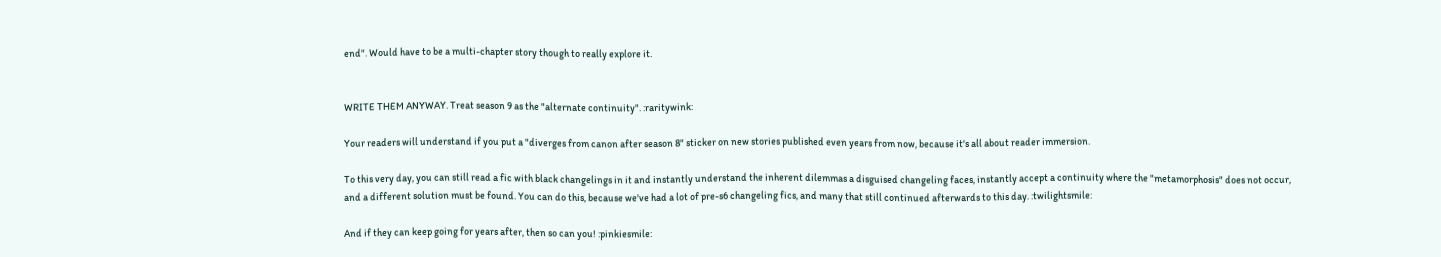end". Would have to be a multi-chapter story though to really explore it.


WRITE THEM ANYWAY. Treat season 9 as the "alternate continuity". :raritywink:

Your readers will understand if you put a "diverges from canon after season 8" sticker on new stories published even years from now, because it's all about reader immersion.

To this very day, you can still read a fic with black changelings in it and instantly understand the inherent dilemmas a disguised changeling faces, instantly accept a continuity where the "metamorphosis" does not occur, and a different solution must be found. You can do this, because we've had a lot of pre-s6 changeling fics, and many that still continued afterwards to this day. :twilightsmile:

And if they can keep going for years after, then so can you! :pinkiesmile: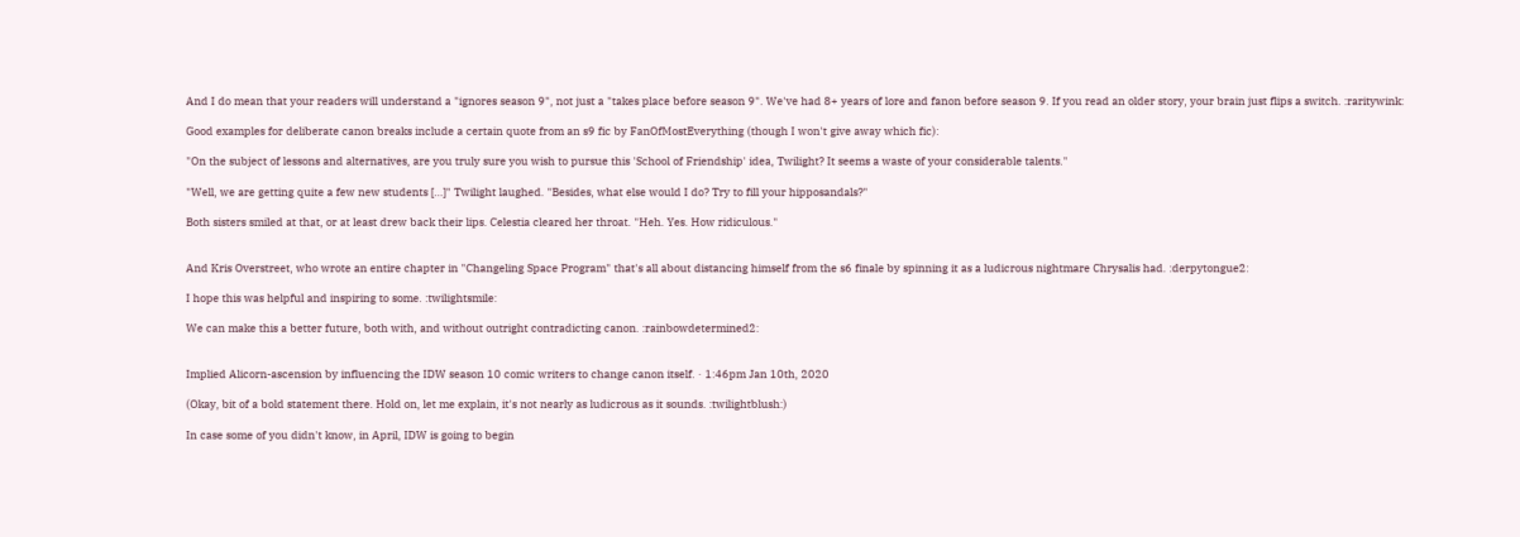And I do mean that your readers will understand a "ignores season 9", not just a "takes place before season 9". We've had 8+ years of lore and fanon before season 9. If you read an older story, your brain just flips a switch. :raritywink:

Good examples for deliberate canon breaks include a certain quote from an s9 fic by FanOfMostEverything (though I won't give away which fic):

"On the subject of lessons and alternatives, are you truly sure you wish to pursue this 'School of Friendship' idea, Twilight? It seems a waste of your considerable talents."

"Well, we are getting quite a few new students [...]" Twilight laughed. "Besides, what else would I do? Try to fill your hipposandals?"

Both sisters smiled at that, or at least drew back their lips. Celestia cleared her throat. "Heh. Yes. How ridiculous."


And Kris Overstreet, who wrote an entire chapter in "Changeling Space Program" that's all about distancing himself from the s6 finale by spinning it as a ludicrous nightmare Chrysalis had. :derpytongue2:

I hope this was helpful and inspiring to some. :twilightsmile:

We can make this a better future, both with, and without outright contradicting canon. :rainbowdetermined2:


Implied Alicorn-ascension by influencing the IDW season 10 comic writers to change canon itself. · 1:46pm Jan 10th, 2020

(Okay, bit of a bold statement there. Hold on, let me explain, it's not nearly as ludicrous as it sounds. :twilightblush:)

In case some of you didn't know, in April, IDW is going to begin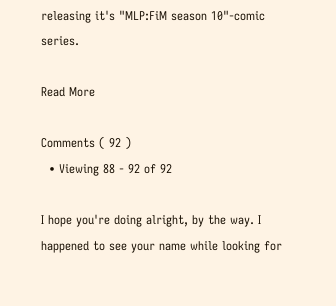releasing it's "MLP:FiM season 10"-comic series.

Read More

Comments ( 92 )
  • Viewing 88 - 92 of 92

I hope you're doing alright, by the way. I happened to see your name while looking for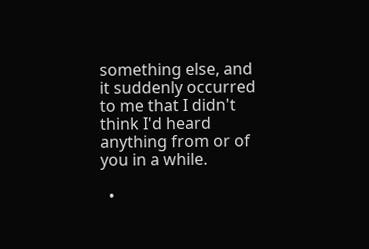something else, and it suddenly occurred to me that I didn't think I'd heard anything from or of you in a while.

  •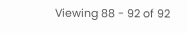Viewing 88 - 92 of 92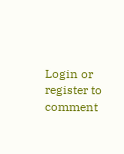Login or register to comment